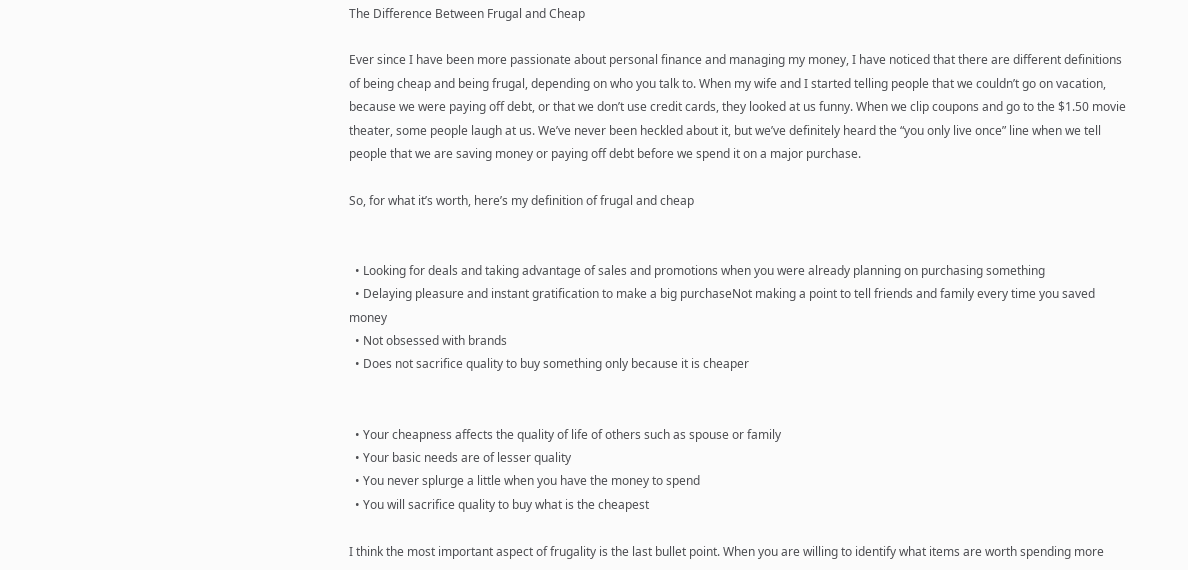The Difference Between Frugal and Cheap

Ever since I have been more passionate about personal finance and managing my money, I have noticed that there are different definitions of being cheap and being frugal, depending on who you talk to. When my wife and I started telling people that we couldn’t go on vacation, because we were paying off debt, or that we don’t use credit cards, they looked at us funny. When we clip coupons and go to the $1.50 movie theater, some people laugh at us. We’ve never been heckled about it, but we’ve definitely heard the “you only live once” line when we tell people that we are saving money or paying off debt before we spend it on a major purchase.

So, for what it’s worth, here’s my definition of frugal and cheap


  • Looking for deals and taking advantage of sales and promotions when you were already planning on purchasing something
  • Delaying pleasure and instant gratification to make a big purchaseNot making a point to tell friends and family every time you saved money
  • Not obsessed with brands
  • Does not sacrifice quality to buy something only because it is cheaper


  • Your cheapness affects the quality of life of others such as spouse or family
  • Your basic needs are of lesser quality
  • You never splurge a little when you have the money to spend
  • You will sacrifice quality to buy what is the cheapest

I think the most important aspect of frugality is the last bullet point. When you are willing to identify what items are worth spending more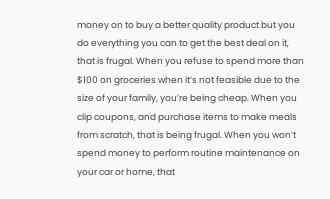money on to buy a better quality product but you do everything you can to get the best deal on it, that is frugal. When you refuse to spend more than $100 on groceries when it’s not feasible due to the size of your family, you’re being cheap. When you clip coupons, and purchase items to make meals from scratch, that is being frugal. When you won’t spend money to perform routine maintenance on your car or home, that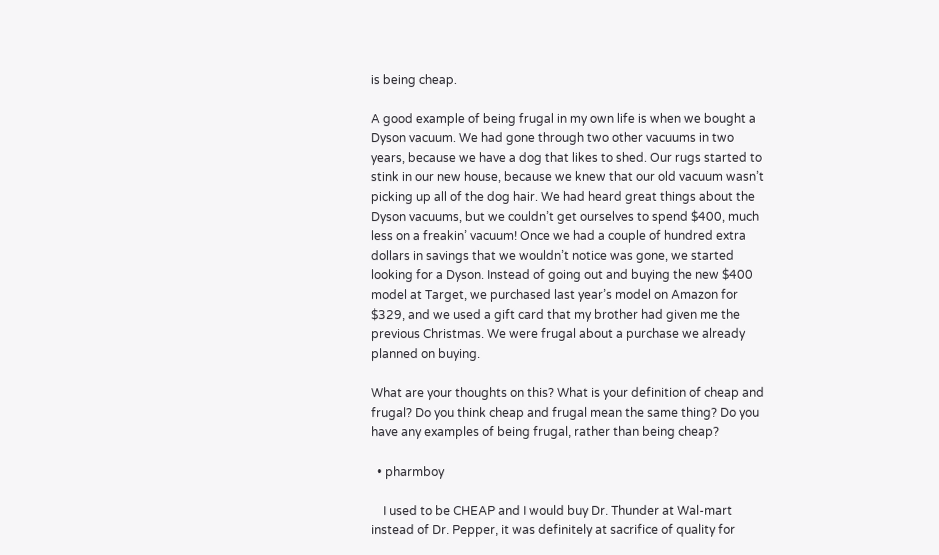is being cheap.

A good example of being frugal in my own life is when we bought a Dyson vacuum. We had gone through two other vacuums in two years, because we have a dog that likes to shed. Our rugs started to stink in our new house, because we knew that our old vacuum wasn’t picking up all of the dog hair. We had heard great things about the Dyson vacuums, but we couldn’t get ourselves to spend $400, much less on a freakin’ vacuum! Once we had a couple of hundred extra dollars in savings that we wouldn’t notice was gone, we started looking for a Dyson. Instead of going out and buying the new $400 model at Target, we purchased last year’s model on Amazon for $329, and we used a gift card that my brother had given me the previous Christmas. We were frugal about a purchase we already planned on buying.

What are your thoughts on this? What is your definition of cheap and frugal? Do you think cheap and frugal mean the same thing? Do you have any examples of being frugal, rather than being cheap?

  • pharmboy

    I used to be CHEAP and I would buy Dr. Thunder at Wal-mart instead of Dr. Pepper, it was definitely at sacrifice of quality for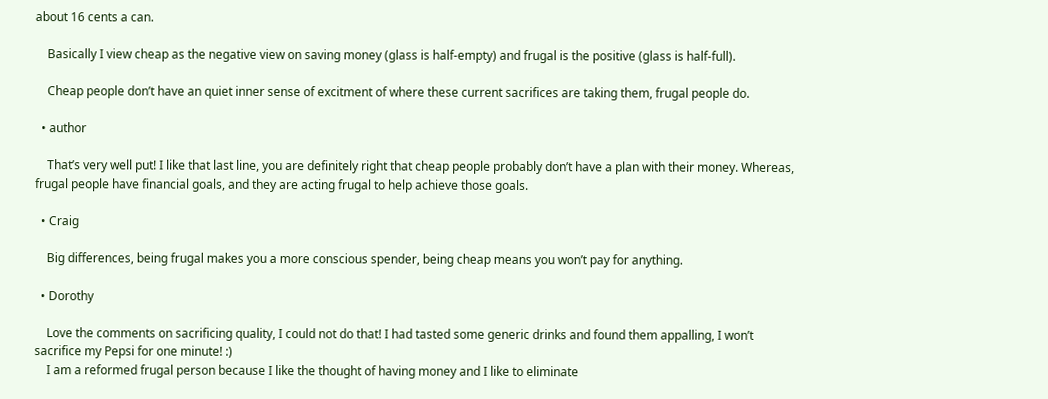about 16 cents a can.

    Basically I view cheap as the negative view on saving money (glass is half-empty) and frugal is the positive (glass is half-full).

    Cheap people don’t have an quiet inner sense of excitment of where these current sacrifices are taking them, frugal people do.

  • author

    That’s very well put! I like that last line, you are definitely right that cheap people probably don’t have a plan with their money. Whereas, frugal people have financial goals, and they are acting frugal to help achieve those goals.

  • Craig

    Big differences, being frugal makes you a more conscious spender, being cheap means you won’t pay for anything.

  • Dorothy

    Love the comments on sacrificing quality, I could not do that! I had tasted some generic drinks and found them appalling, I won’t sacrifice my Pepsi for one minute! :)
    I am a reformed frugal person because I like the thought of having money and I like to eliminate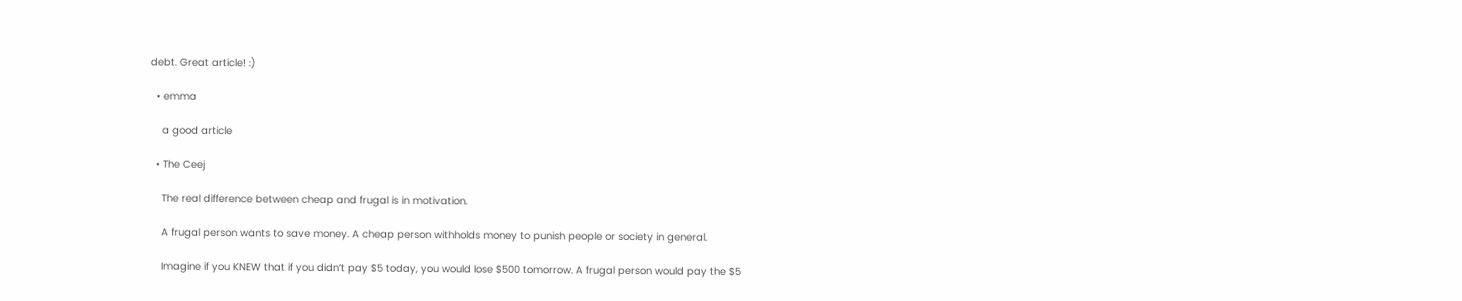debt. Great article! :)

  • emma

    a good article

  • The Ceej

    The real difference between cheap and frugal is in motivation.

    A frugal person wants to save money. A cheap person withholds money to punish people or society in general.

    Imagine if you KNEW that if you didn’t pay $5 today, you would lose $500 tomorrow. A frugal person would pay the $5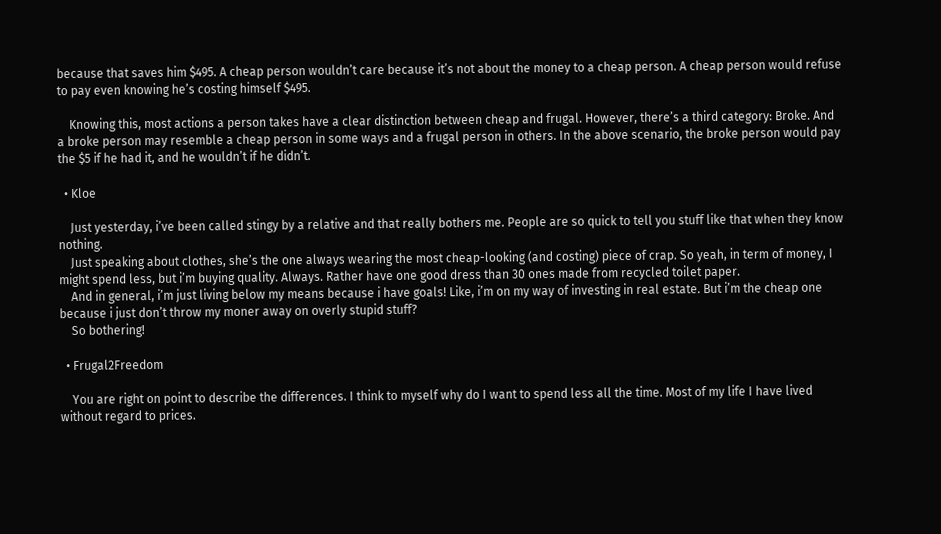because that saves him $495. A cheap person wouldn’t care because it’s not about the money to a cheap person. A cheap person would refuse to pay even knowing he’s costing himself $495.

    Knowing this, most actions a person takes have a clear distinction between cheap and frugal. However, there’s a third category: Broke. And a broke person may resemble a cheap person in some ways and a frugal person in others. In the above scenario, the broke person would pay the $5 if he had it, and he wouldn’t if he didn’t.

  • Kloe

    Just yesterday, i’ve been called stingy by a relative and that really bothers me. People are so quick to tell you stuff like that when they know nothing.
    Just speaking about clothes, she’s the one always wearing the most cheap-looking (and costing) piece of crap. So yeah, in term of money, I might spend less, but i’m buying quality. Always. Rather have one good dress than 30 ones made from recycled toilet paper.
    And in general, i’m just living below my means because i have goals! Like, i’m on my way of investing in real estate. But i’m the cheap one because i just don’t throw my moner away on overly stupid stuff?
    So bothering!

  • Frugal2Freedom

    You are right on point to describe the differences. I think to myself why do I want to spend less all the time. Most of my life I have lived without regard to prices.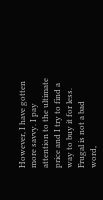However, I have gotten more savvy. I pay attention to the ultimate price and I try to find a way to buy it for less. Frugal is not a bad word,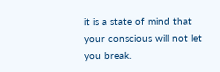it is a state of mind that your conscious will not let you break.